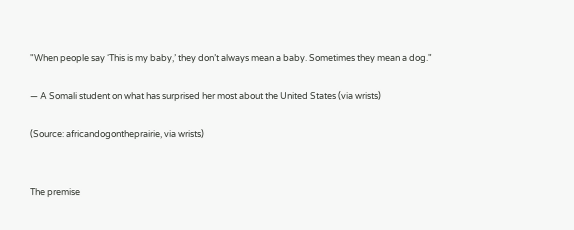"When people say ‘This is my baby,’ they don’t always mean a baby. Sometimes they mean a dog."

— A Somali student on what has surprised her most about the United States (via wrists)

(Source: africandogontheprairie, via wrists)


The premise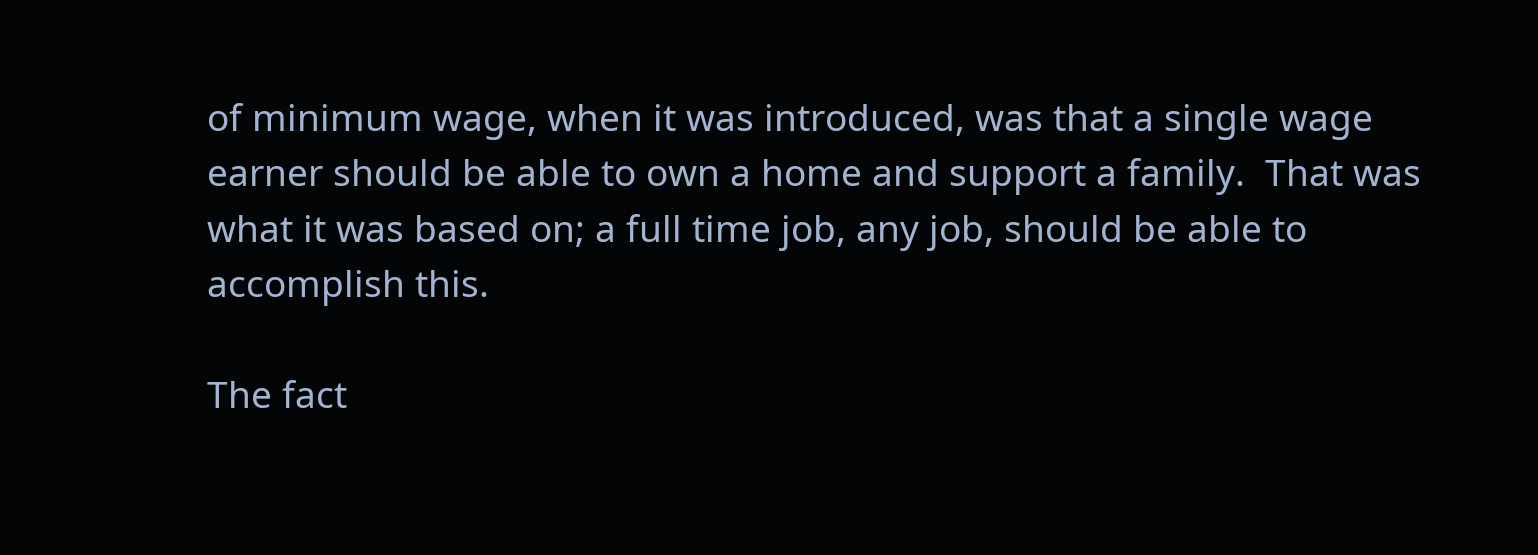of minimum wage, when it was introduced, was that a single wage earner should be able to own a home and support a family.  That was what it was based on; a full time job, any job, should be able to accomplish this.

The fact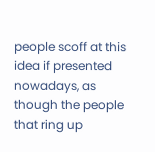people scoff at this idea if presented nowadays, as though the people that ring up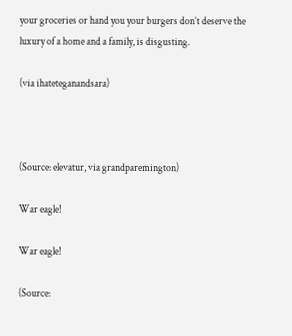your groceries or hand you your burgers don’t deserve the luxury of a home and a family, is disgusting.

(via ihateteganandsara)



(Source: elevatur, via grandparemington)

War eagle!

War eagle!

(Source: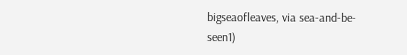bigseaofleaves, via sea-and-be-seen1)